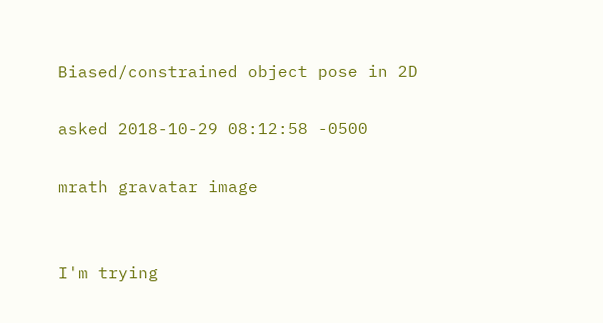Biased/constrained object pose in 2D

asked 2018-10-29 08:12:58 -0500

mrath gravatar image


I'm trying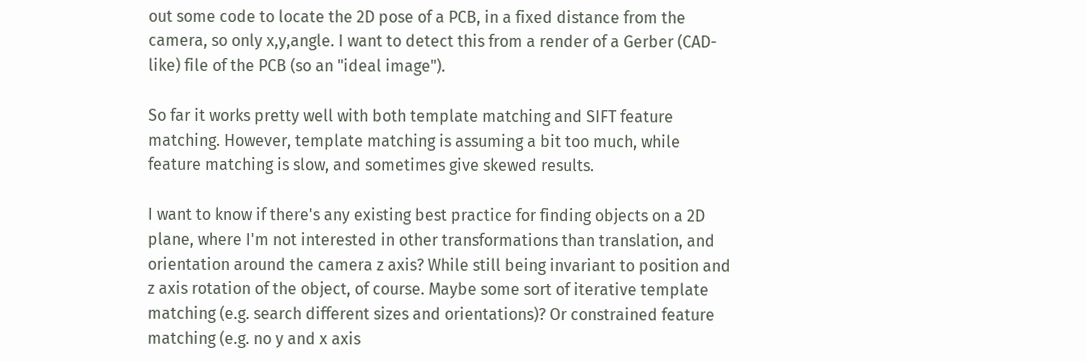out some code to locate the 2D pose of a PCB, in a fixed distance from the camera, so only x,y,angle. I want to detect this from a render of a Gerber (CAD-like) file of the PCB (so an "ideal image").

So far it works pretty well with both template matching and SIFT feature matching. However, template matching is assuming a bit too much, while feature matching is slow, and sometimes give skewed results.

I want to know if there's any existing best practice for finding objects on a 2D plane, where I'm not interested in other transformations than translation, and orientation around the camera z axis? While still being invariant to position and z axis rotation of the object, of course. Maybe some sort of iterative template matching (e.g. search different sizes and orientations)? Or constrained feature matching (e.g. no y and x axis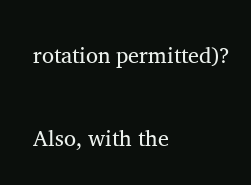rotation permitted)?

Also, with the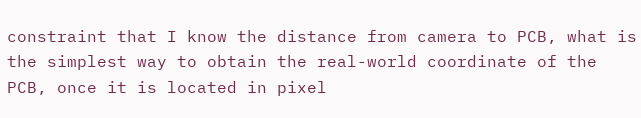constraint that I know the distance from camera to PCB, what is the simplest way to obtain the real-world coordinate of the PCB, once it is located in pixel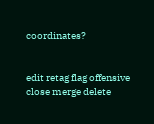coordinates?


edit retag flag offensive close merge delete